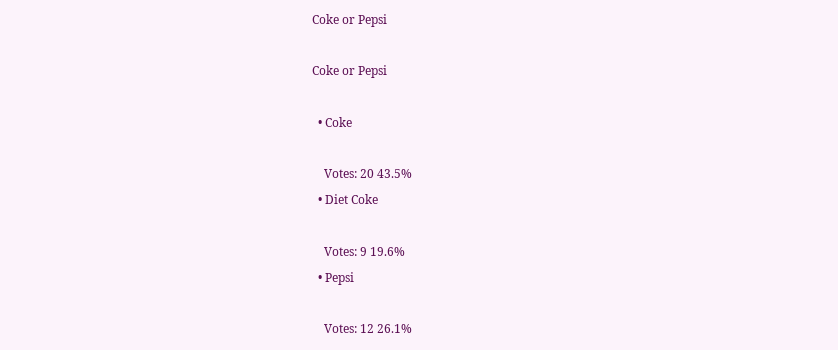Coke or Pepsi

Coke or Pepsi

  • Coke

    Votes: 20 43.5%
  • Diet Coke

    Votes: 9 19.6%
  • Pepsi

    Votes: 12 26.1%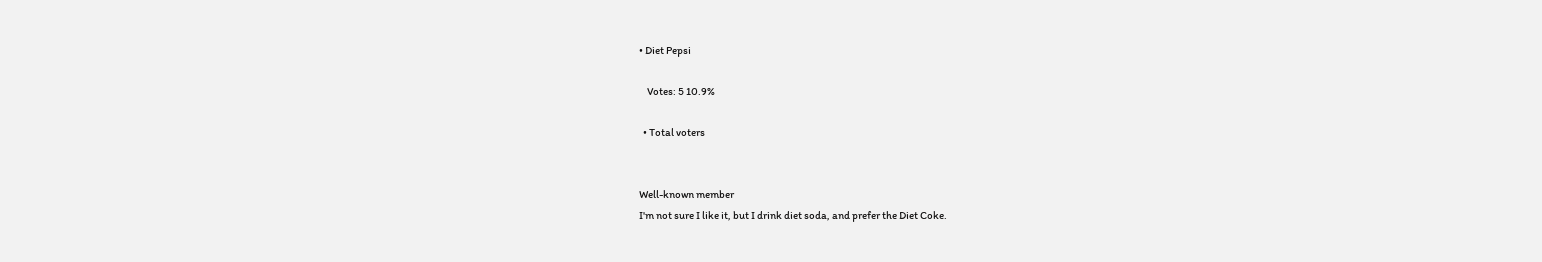• Diet Pepsi

    Votes: 5 10.9%

  • Total voters


Well-known member
I'm not sure I like it, but I drink diet soda, and prefer the Diet Coke.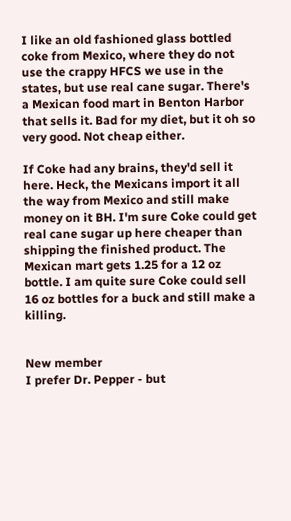I like an old fashioned glass bottled coke from Mexico, where they do not use the crappy HFCS we use in the states, but use real cane sugar. There's a Mexican food mart in Benton Harbor that sells it. Bad for my diet, but it oh so very good. Not cheap either.

If Coke had any brains, they'd sell it here. Heck, the Mexicans import it all the way from Mexico and still make money on it BH. I'm sure Coke could get real cane sugar up here cheaper than shipping the finished product. The Mexican mart gets 1.25 for a 12 oz bottle. I am quite sure Coke could sell 16 oz bottles for a buck and still make a killing.


New member
I prefer Dr. Pepper - but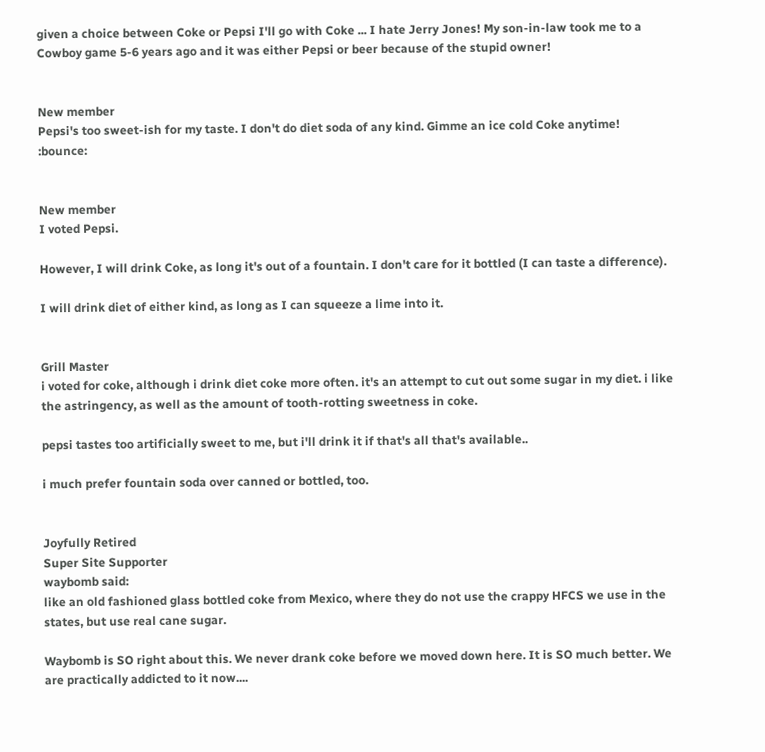given a choice between Coke or Pepsi I'll go with Coke ... I hate Jerry Jones! My son-in-law took me to a Cowboy game 5-6 years ago and it was either Pepsi or beer because of the stupid owner!


New member
Pepsi's too sweet-ish for my taste. I don't do diet soda of any kind. Gimme an ice cold Coke anytime! :bounce:


New member
I voted Pepsi.

However, I will drink Coke, as long it's out of a fountain. I don't care for it bottled (I can taste a difference).

I will drink diet of either kind, as long as I can squeeze a lime into it.


Grill Master
i voted for coke, although i drink diet coke more often. it's an attempt to cut out some sugar in my diet. i like the astringency, as well as the amount of tooth-rotting sweetness in coke.

pepsi tastes too artificially sweet to me, but i'll drink it if that's all that's available..

i much prefer fountain soda over canned or bottled, too.


Joyfully Retired
Super Site Supporter
waybomb said:
like an old fashioned glass bottled coke from Mexico, where they do not use the crappy HFCS we use in the states, but use real cane sugar.

Waybomb is SO right about this. We never drank coke before we moved down here. It is SO much better. We are practically addicted to it now....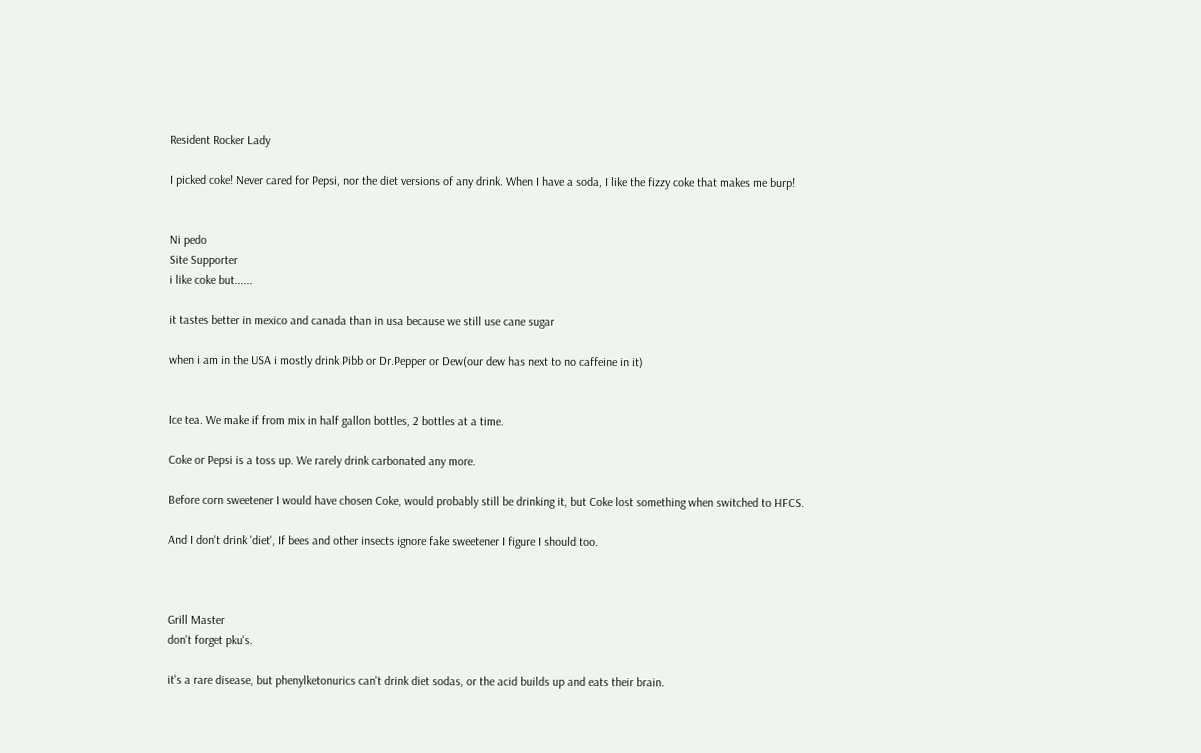Resident Rocker Lady

I picked coke! Never cared for Pepsi, nor the diet versions of any drink. When I have a soda, I like the fizzy coke that makes me burp!


Ni pedo
Site Supporter
i like coke but......

it tastes better in mexico and canada than in usa because we still use cane sugar

when i am in the USA i mostly drink Pibb or Dr.Pepper or Dew(our dew has next to no caffeine in it)


Ice tea. We make if from mix in half gallon bottles, 2 bottles at a time.

Coke or Pepsi is a toss up. We rarely drink carbonated any more.

Before corn sweetener I would have chosen Coke, would probably still be drinking it, but Coke lost something when switched to HFCS.

And I don't drink 'diet', If bees and other insects ignore fake sweetener I figure I should too.



Grill Master
don't forget pku's.

it's a rare disease, but phenylketonurics can't drink diet sodas, or the acid builds up and eats their brain.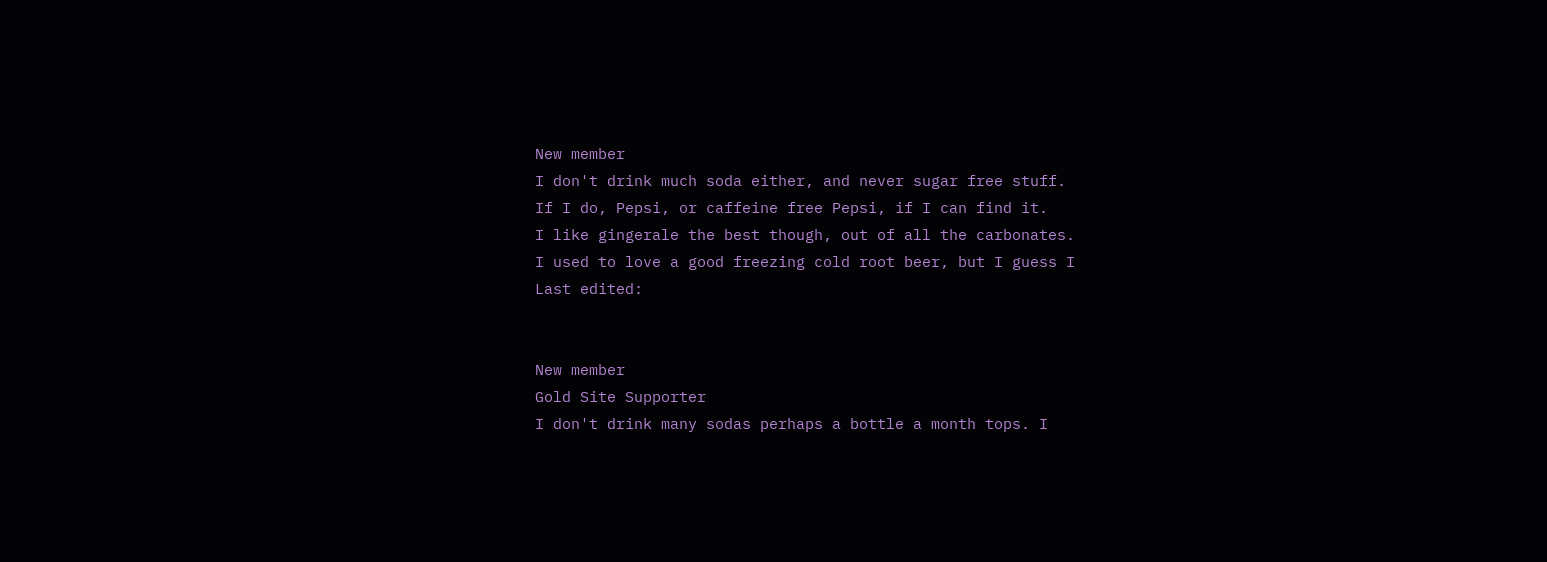New member
I don't drink much soda either, and never sugar free stuff.
If I do, Pepsi, or caffeine free Pepsi, if I can find it.
I like gingerale the best though, out of all the carbonates.
I used to love a good freezing cold root beer, but I guess I
Last edited:


New member
Gold Site Supporter
I don't drink many sodas perhaps a bottle a month tops. I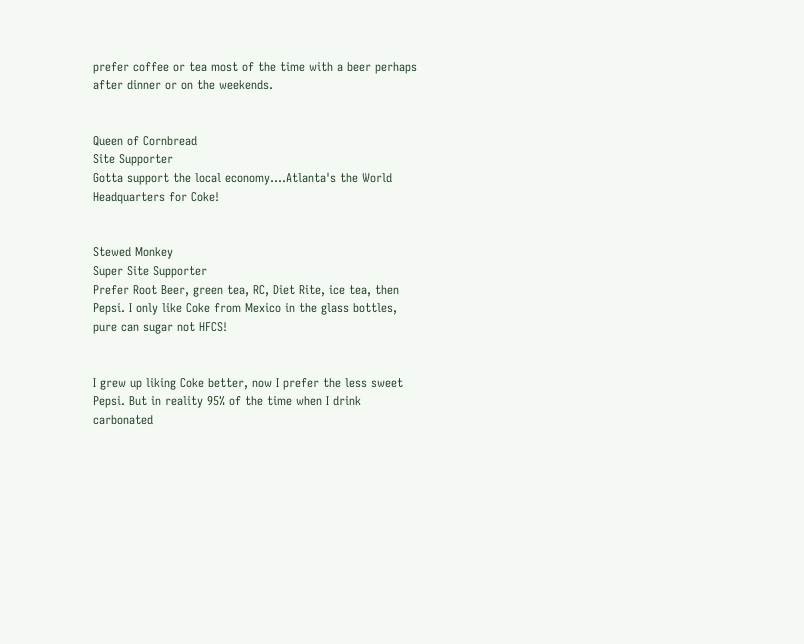prefer coffee or tea most of the time with a beer perhaps after dinner or on the weekends.


Queen of Cornbread
Site Supporter
Gotta support the local economy....Atlanta's the World Headquarters for Coke!


Stewed Monkey
Super Site Supporter
Prefer Root Beer, green tea, RC, Diet Rite, ice tea, then Pepsi. I only like Coke from Mexico in the glass bottles, pure can sugar not HFCS!


I grew up liking Coke better, now I prefer the less sweet Pepsi. But in reality 95% of the time when I drink carbonated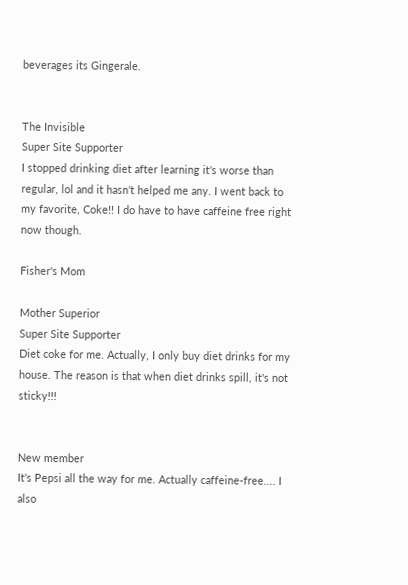beverages its Gingerale.


The Invisible
Super Site Supporter
I stopped drinking diet after learning it's worse than regular, lol and it hasn't helped me any. I went back to my favorite, Coke!! I do have to have caffeine free right now though.

Fisher's Mom

Mother Superior
Super Site Supporter
Diet coke for me. Actually, I only buy diet drinks for my house. The reason is that when diet drinks spill, it's not sticky!!!


New member
It's Pepsi all the way for me. Actually caffeine-free.... I also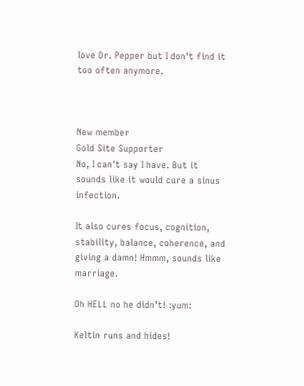love Dr. Pepper but I don't find it too often anymore.



New member
Gold Site Supporter
No, I can't say I have. But it sounds like it would cure a sinus infection.

It also cures focus, cognition, stability, balance, coherence, and giving a damn! Hmmm, sounds like marriage.

Oh HELL no he didn’t! :yum:

Keltin runs and hides!